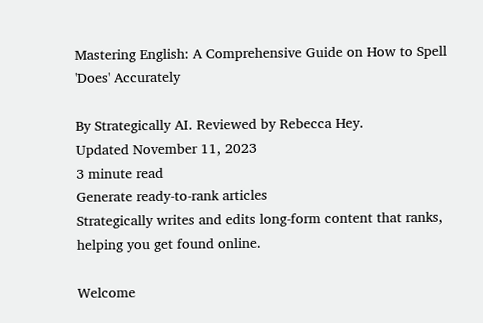Mastering English: A Comprehensive Guide on How to Spell 'Does' Accurately

By Strategically AI. Reviewed by Rebecca Hey.
Updated November 11, 2023
3 minute read
Generate ready-to-rank articles
Strategically writes and edits long-form content that ranks, helping you get found online.

Welcome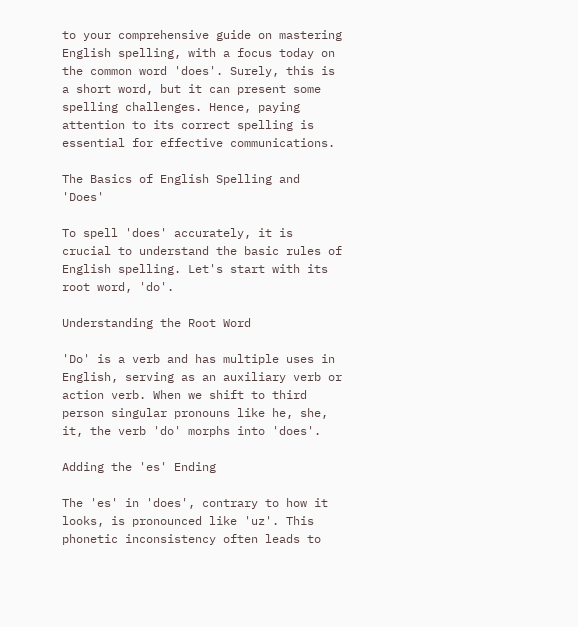to your comprehensive guide on mastering English spelling, with a focus today on the common word 'does'. Surely, this is a short word, but it can present some spelling challenges. Hence, paying attention to its correct spelling is essential for effective communications.

The Basics of English Spelling and 'Does'

To spell 'does' accurately, it is crucial to understand the basic rules of English spelling. Let's start with its root word, 'do'.

Understanding the Root Word

'Do' is a verb and has multiple uses in English, serving as an auxiliary verb or action verb. When we shift to third person singular pronouns like he, she, it, the verb 'do' morphs into 'does'.

Adding the 'es' Ending

The 'es' in 'does', contrary to how it looks, is pronounced like 'uz'. This phonetic inconsistency often leads to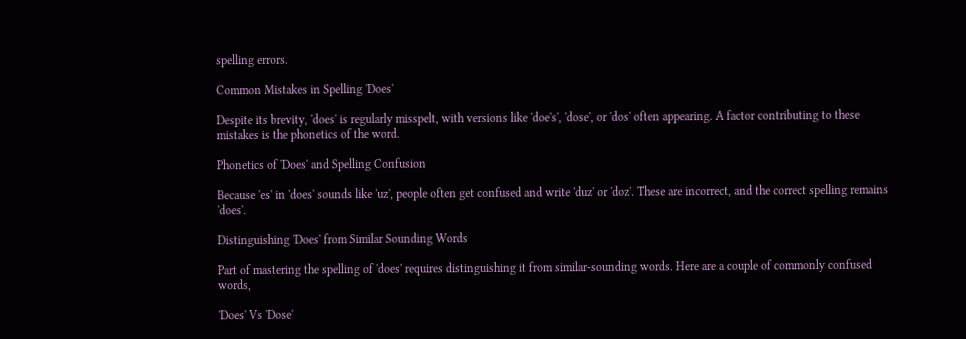spelling errors.

Common Mistakes in Spelling 'Does'

Despite its brevity, 'does' is regularly misspelt, with versions like 'doe's', 'dose', or 'dos' often appearing. A factor contributing to these mistakes is the phonetics of the word.

Phonetics of 'Does' and Spelling Confusion

Because 'es' in 'does' sounds like 'uz', people often get confused and write 'duz' or 'doz'. These are incorrect, and the correct spelling remains 'does'.

Distinguishing 'Does' from Similar Sounding Words

Part of mastering the spelling of 'does' requires distinguishing it from similar-sounding words. Here are a couple of commonly confused words,

'Does' Vs 'Dose'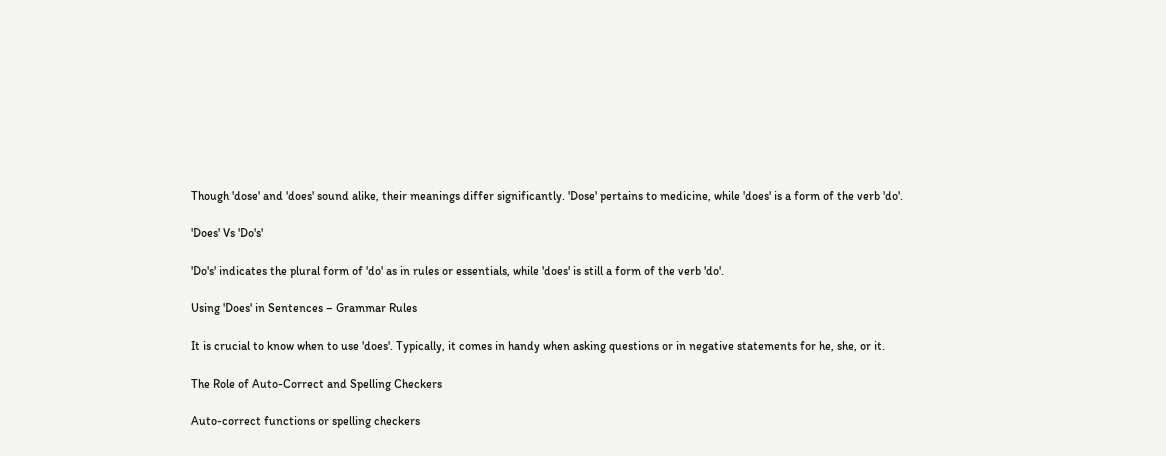Though 'dose' and 'does' sound alike, their meanings differ significantly. 'Dose' pertains to medicine, while 'does' is a form of the verb 'do'.

'Does' Vs 'Do's'

'Do's' indicates the plural form of 'do' as in rules or essentials, while 'does' is still a form of the verb 'do'.

Using 'Does' in Sentences – Grammar Rules

It is crucial to know when to use 'does'. Typically, it comes in handy when asking questions or in negative statements for he, she, or it.

The Role of Auto-Correct and Spelling Checkers

Auto-correct functions or spelling checkers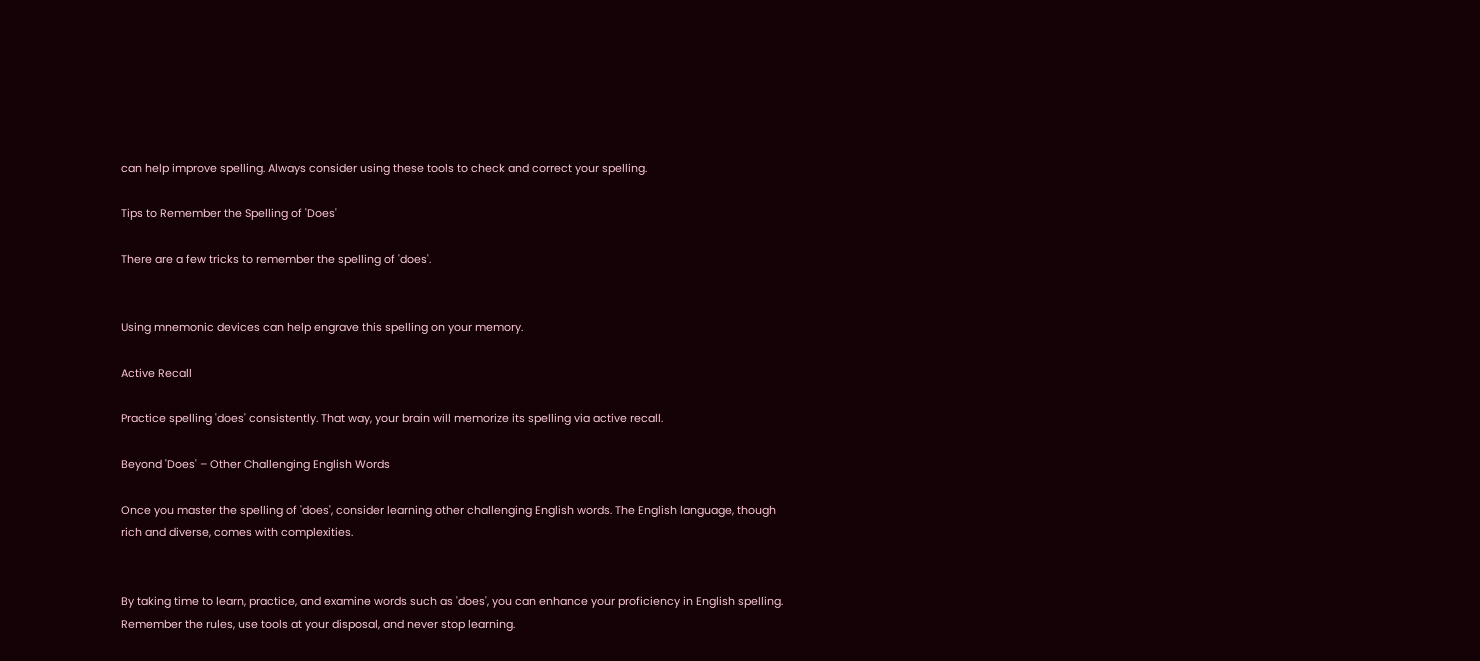can help improve spelling. Always consider using these tools to check and correct your spelling.

Tips to Remember the Spelling of 'Does'

There are a few tricks to remember the spelling of 'does'.


Using mnemonic devices can help engrave this spelling on your memory.

Active Recall

Practice spelling 'does' consistently. That way, your brain will memorize its spelling via active recall.

Beyond 'Does' – Other Challenging English Words

Once you master the spelling of 'does', consider learning other challenging English words. The English language, though rich and diverse, comes with complexities.


By taking time to learn, practice, and examine words such as 'does', you can enhance your proficiency in English spelling. Remember the rules, use tools at your disposal, and never stop learning.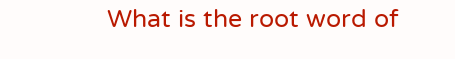What is the root word of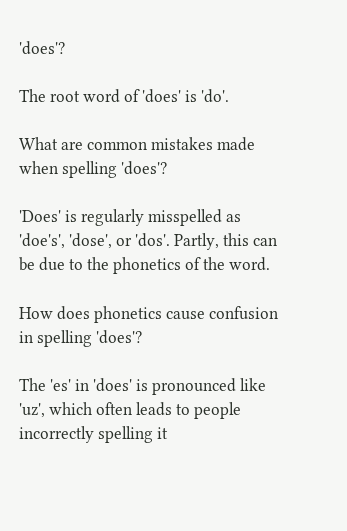'does'?

The root word of 'does' is 'do'.

What are common mistakes made when spelling 'does'?

'Does' is regularly misspelled as 'doe's', 'dose', or 'dos'. Partly, this can be due to the phonetics of the word.

How does phonetics cause confusion in spelling 'does'?

The 'es' in 'does' is pronounced like 'uz', which often leads to people incorrectly spelling it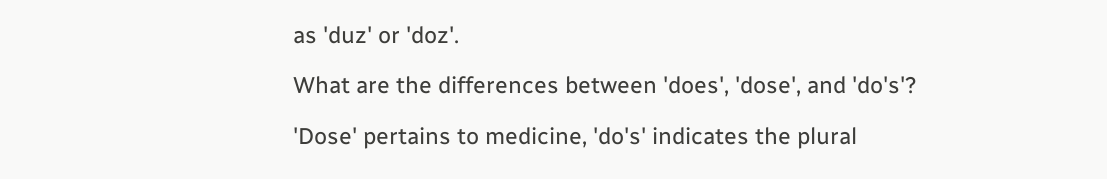as 'duz' or 'doz'.

What are the differences between 'does', 'dose', and 'do's'?

'Dose' pertains to medicine, 'do's' indicates the plural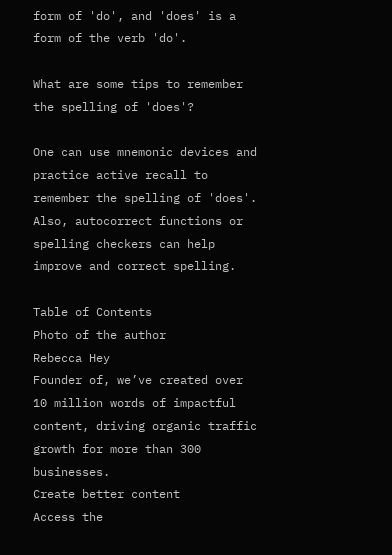form of 'do', and 'does' is a form of the verb 'do'.

What are some tips to remember the spelling of 'does'?

One can use mnemonic devices and practice active recall to remember the spelling of 'does'. Also, autocorrect functions or spelling checkers can help improve and correct spelling.

Table of Contents
Photo of the author
Rebecca Hey
Founder of, we’ve created over 10 million words of impactful content, driving organic traffic growth for more than 300 businesses.
Create better content
Access the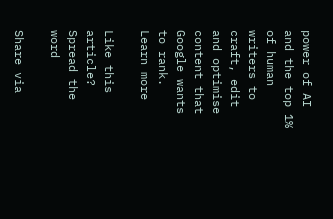power of AI and the top 1% of human writers to craft, edit and optimise content that Google wants to rank.
Learn more

Like this article? Spread the word

Share via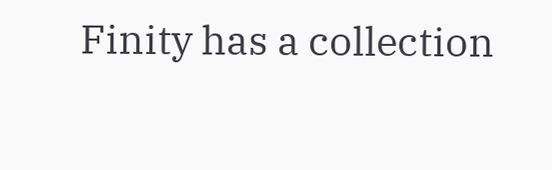Finity has a collection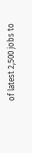of latest 2,500 jobs to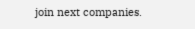join next companies.